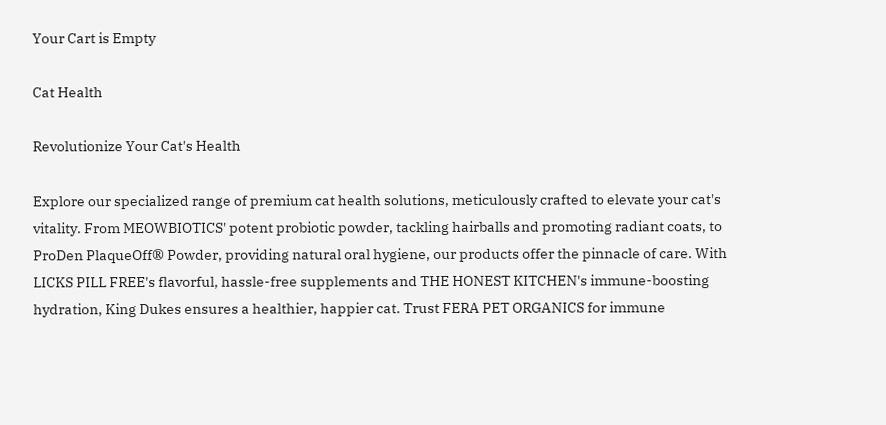Your Cart is Empty

Cat Health

Revolutionize Your Cat's Health

Explore our specialized range of premium cat health solutions, meticulously crafted to elevate your cat's vitality. From MEOWBIOTICS' potent probiotic powder, tackling hairballs and promoting radiant coats, to ProDen PlaqueOff® Powder, providing natural oral hygiene, our products offer the pinnacle of care. With LICKS PILL FREE's flavorful, hassle-free supplements and THE HONEST KITCHEN's immune-boosting hydration, King Dukes ensures a healthier, happier cat. Trust FERA PET ORGANICS for immune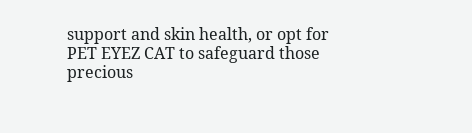support and skin health, or opt for PET EYEZ CAT to safeguard those precious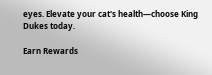eyes. Elevate your cat's health—choose King Dukes today.

Earn Rewards